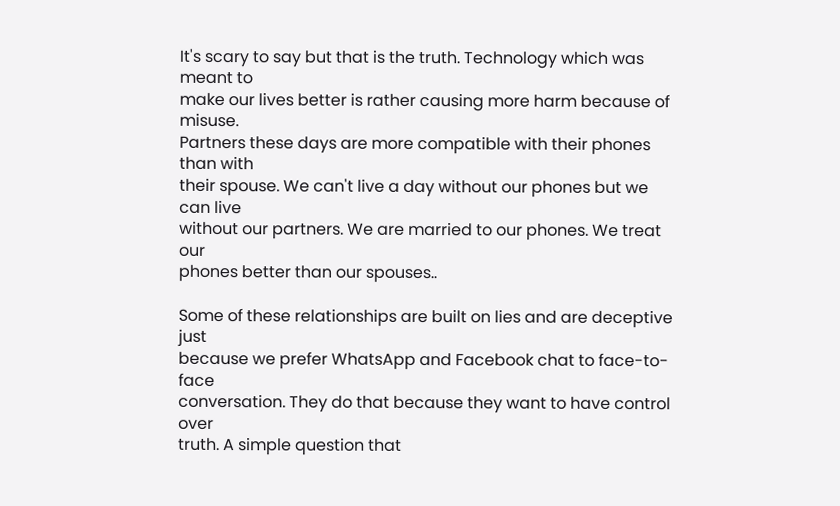It's scary to say but that is the truth. Technology which was meant to
make our lives better is rather causing more harm because of misuse.
Partners these days are more compatible with their phones than with
their spouse. We can't live a day without our phones but we can live
without our partners. We are married to our phones. We treat our
phones better than our spouses..

Some of these relationships are built on lies and are deceptive just
because we prefer WhatsApp and Facebook chat to face-to-face
conversation. They do that because they want to have control over
truth. A simple question that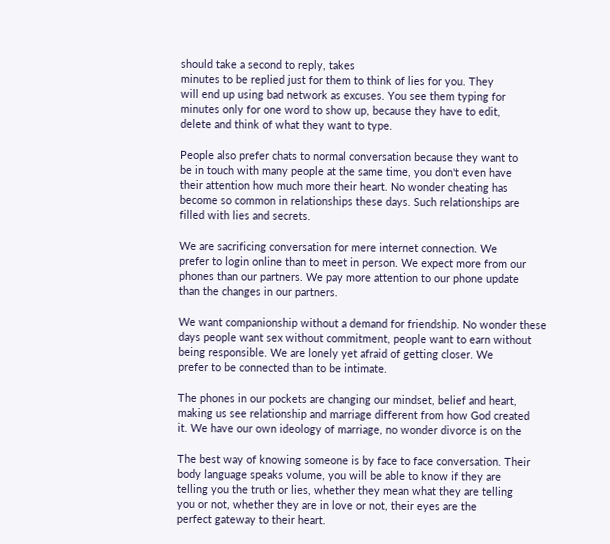should take a second to reply, takes
minutes to be replied just for them to think of lies for you. They
will end up using bad network as excuses. You see them typing for
minutes only for one word to show up, because they have to edit,
delete and think of what they want to type.

People also prefer chats to normal conversation because they want to
be in touch with many people at the same time, you don't even have
their attention how much more their heart. No wonder cheating has
become so common in relationships these days. Such relationships are
filled with lies and secrets.

We are sacrificing conversation for mere internet connection. We
prefer to login online than to meet in person. We expect more from our
phones than our partners. We pay more attention to our phone update
than the changes in our partners.

We want companionship without a demand for friendship. No wonder these
days people want sex without commitment, people want to earn without
being responsible. We are lonely yet afraid of getting closer. We
prefer to be connected than to be intimate.

The phones in our pockets are changing our mindset, belief and heart,
making us see relationship and marriage different from how God created
it. We have our own ideology of marriage, no wonder divorce is on the

The best way of knowing someone is by face to face conversation. Their
body language speaks volume, you will be able to know if they are
telling you the truth or lies, whether they mean what they are telling
you or not, whether they are in love or not, their eyes are the
perfect gateway to their heart.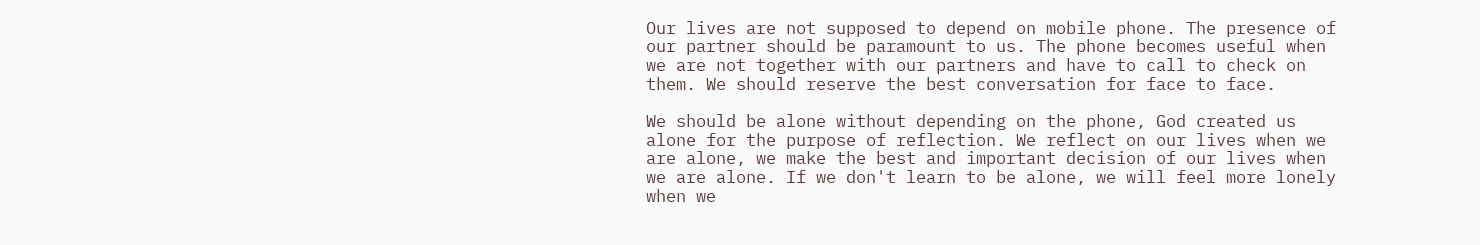Our lives are not supposed to depend on mobile phone. The presence of
our partner should be paramount to us. The phone becomes useful when
we are not together with our partners and have to call to check on
them. We should reserve the best conversation for face to face.

We should be alone without depending on the phone, God created us
alone for the purpose of reflection. We reflect on our lives when we
are alone, we make the best and important decision of our lives when
we are alone. If we don't learn to be alone, we will feel more lonely
when we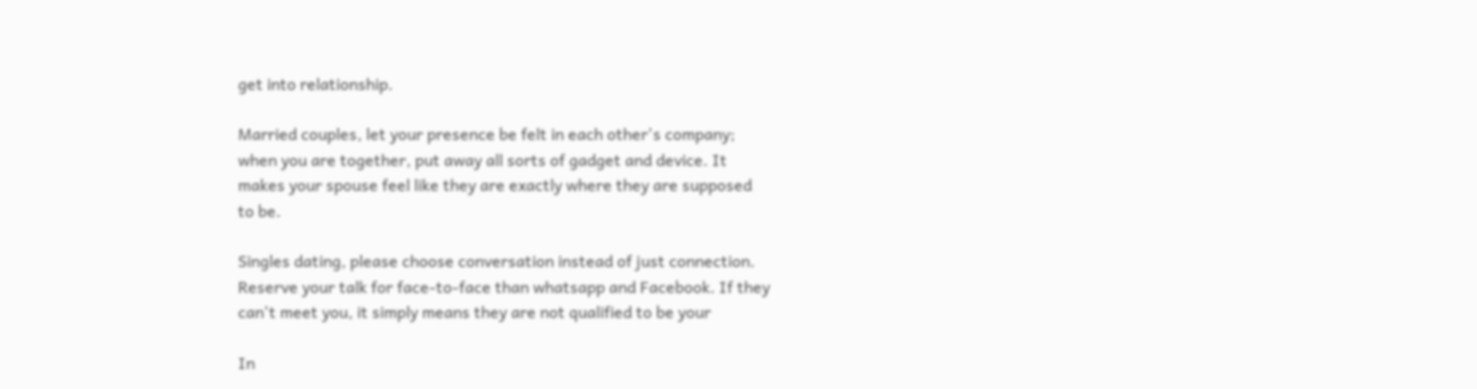get into relationship.

Married couples, let your presence be felt in each other's company;
when you are together, put away all sorts of gadget and device. It
makes your spouse feel like they are exactly where they are supposed
to be.

Singles dating, please choose conversation instead of just connection.
Reserve your talk for face-to-face than whatsapp and Facebook. If they
can't meet you, it simply means they are not qualified to be your

In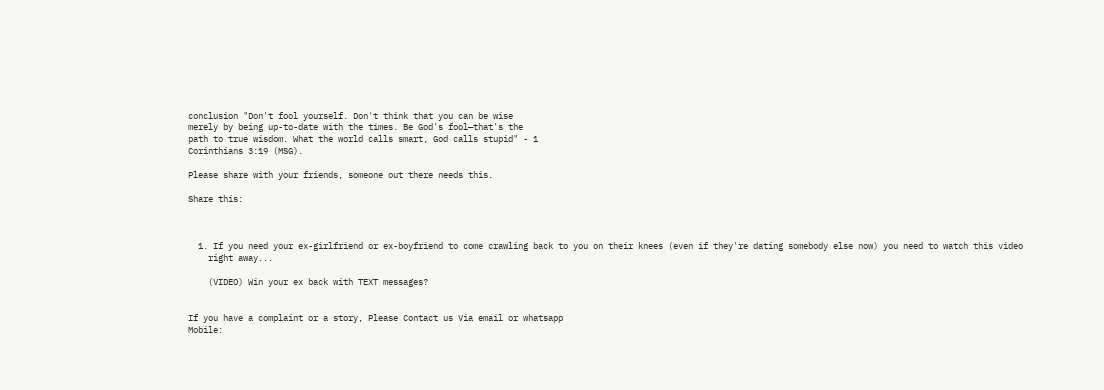conclusion "Don't fool yourself. Don't think that you can be wise
merely by being up-to-date with the times. Be God's fool—that's the
path to true wisdom. What the world calls smart, God calls stupid" - 1
Corinthians 3:19 (MSG).

Please share with your friends, someone out there needs this.

Share this:



  1. If you need your ex-girlfriend or ex-boyfriend to come crawling back to you on their knees (even if they're dating somebody else now) you need to watch this video
    right away...

    (VIDEO) Win your ex back with TEXT messages?


If you have a complaint or a story, Please Contact us Via email or whatsapp
Mobile: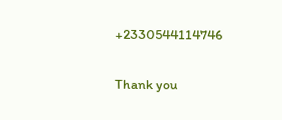+2330544114746

Thank you